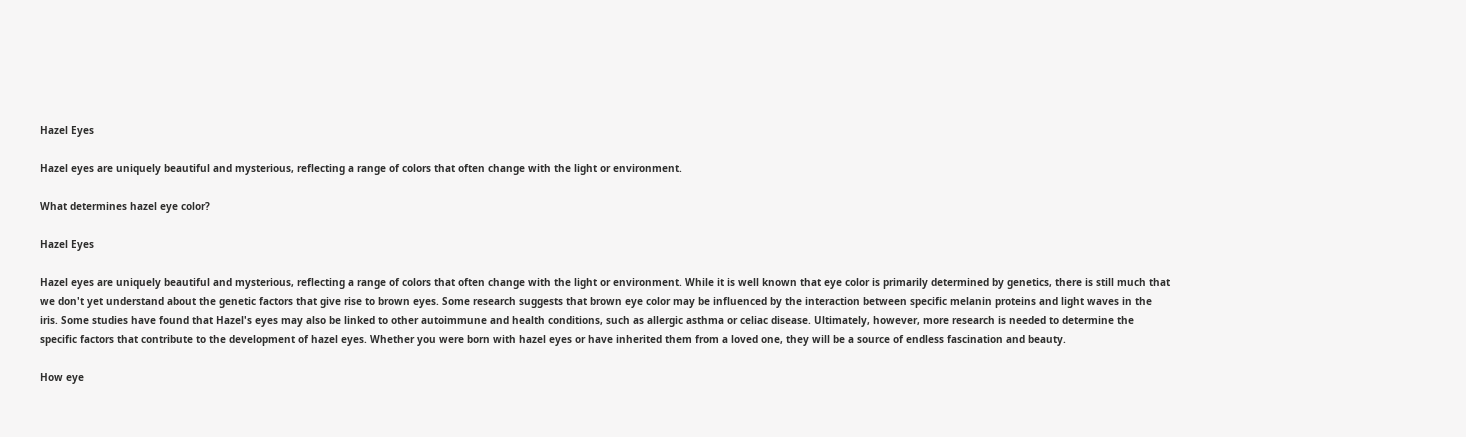Hazel Eyes

Hazel eyes are uniquely beautiful and mysterious, reflecting a range of colors that often change with the light or environment.

What determines hazel eye color?

Hazel Eyes

Hazel eyes are uniquely beautiful and mysterious, reflecting a range of colors that often change with the light or environment. While it is well known that eye color is primarily determined by genetics, there is still much that we don't yet understand about the genetic factors that give rise to brown eyes. Some research suggests that brown eye color may be influenced by the interaction between specific melanin proteins and light waves in the iris. Some studies have found that Hazel's eyes may also be linked to other autoimmune and health conditions, such as allergic asthma or celiac disease. Ultimately, however, more research is needed to determine the specific factors that contribute to the development of hazel eyes. Whether you were born with hazel eyes or have inherited them from a loved one, they will be a source of endless fascination and beauty.

How eye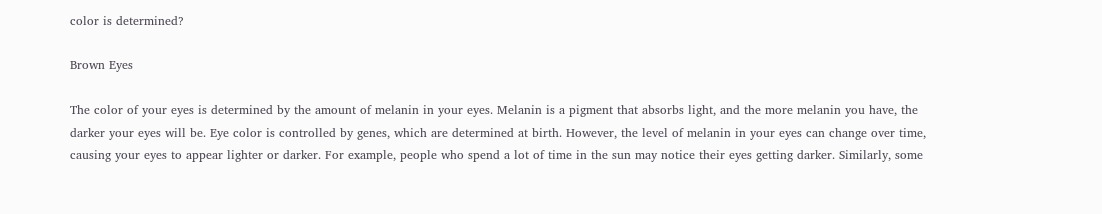color is determined?

Brown Eyes

The color of your eyes is determined by the amount of melanin in your eyes. Melanin is a pigment that absorbs light, and the more melanin you have, the darker your eyes will be. Eye color is controlled by genes, which are determined at birth. However, the level of melanin in your eyes can change over time, causing your eyes to appear lighter or darker. For example, people who spend a lot of time in the sun may notice their eyes getting darker. Similarly, some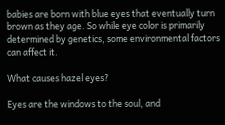babies are born with blue eyes that eventually turn brown as they age. So while eye color is primarily determined by genetics, some environmental factors can affect it.

What causes hazel eyes?

Eyes are the windows to the soul, and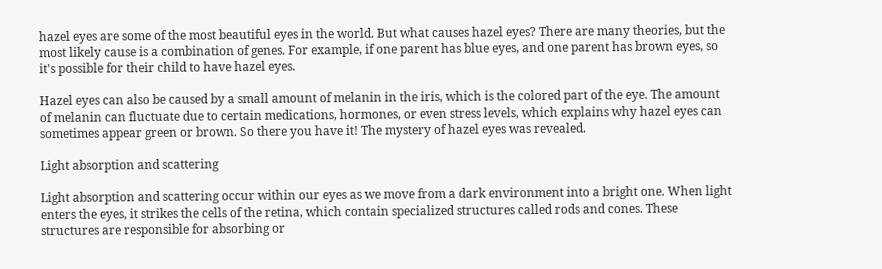hazel eyes are some of the most beautiful eyes in the world. But what causes hazel eyes? There are many theories, but the most likely cause is a combination of genes. For example, if one parent has blue eyes, and one parent has brown eyes, so it's possible for their child to have hazel eyes.

Hazel eyes can also be caused by a small amount of melanin in the iris, which is the colored part of the eye. The amount of melanin can fluctuate due to certain medications, hormones, or even stress levels, which explains why hazel eyes can sometimes appear green or brown. So there you have it! The mystery of hazel eyes was revealed.

Light absorption and scattering

Light absorption and scattering occur within our eyes as we move from a dark environment into a bright one. When light enters the eyes, it strikes the cells of the retina, which contain specialized structures called rods and cones. These structures are responsible for absorbing or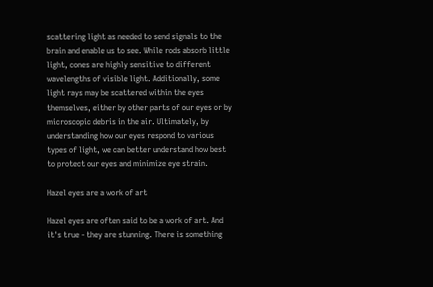scattering light as needed to send signals to the brain and enable us to see. While rods absorb little light, cones are highly sensitive to different wavelengths of visible light. Additionally, some light rays may be scattered within the eyes themselves, either by other parts of our eyes or by microscopic debris in the air. Ultimately, by understanding how our eyes respond to various types of light, we can better understand how best to protect our eyes and minimize eye strain.

Hazel eyes are a work of art

Hazel eyes are often said to be a work of art. And it's true - they are stunning. There is something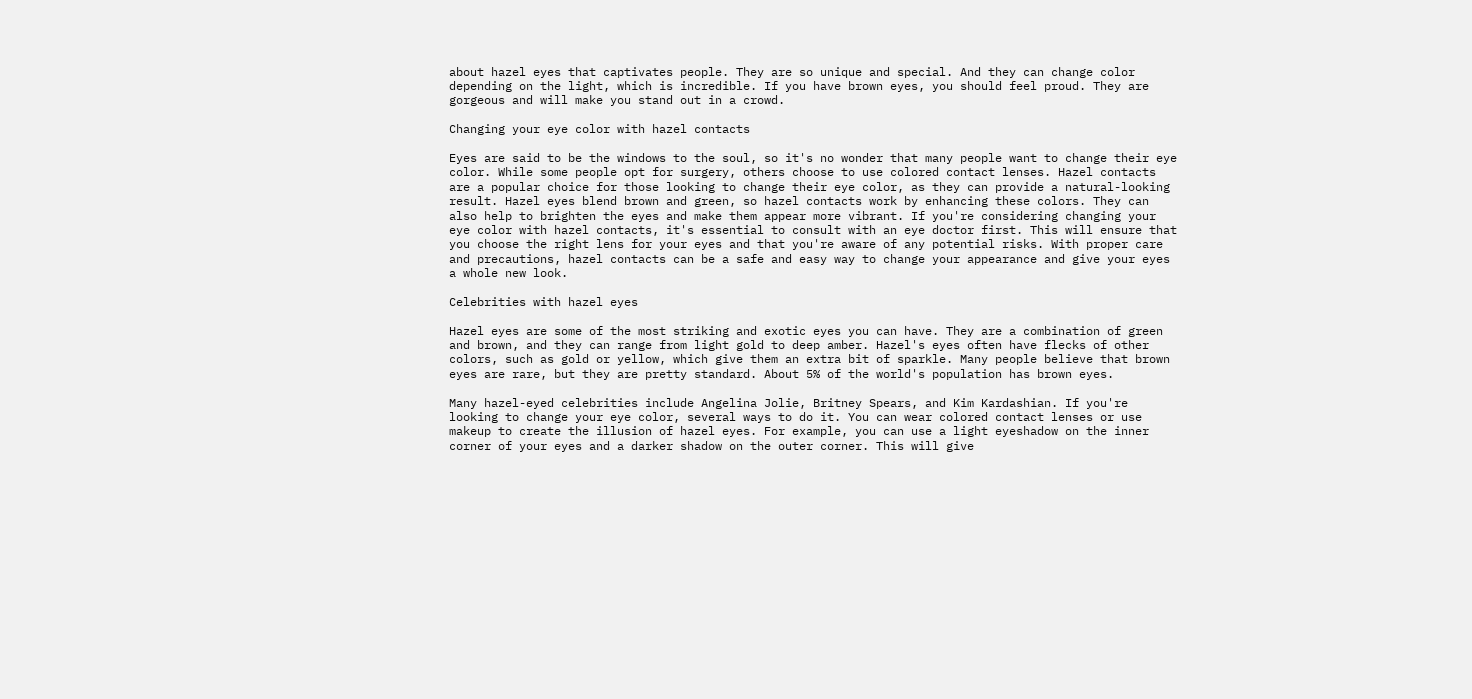about hazel eyes that captivates people. They are so unique and special. And they can change color depending on the light, which is incredible. If you have brown eyes, you should feel proud. They are gorgeous and will make you stand out in a crowd.

Changing your eye color with hazel contacts

Eyes are said to be the windows to the soul, so it's no wonder that many people want to change their eye color. While some people opt for surgery, others choose to use colored contact lenses. Hazel contacts are a popular choice for those looking to change their eye color, as they can provide a natural-looking result. Hazel eyes blend brown and green, so hazel contacts work by enhancing these colors. They can also help to brighten the eyes and make them appear more vibrant. If you're considering changing your eye color with hazel contacts, it's essential to consult with an eye doctor first. This will ensure that you choose the right lens for your eyes and that you're aware of any potential risks. With proper care and precautions, hazel contacts can be a safe and easy way to change your appearance and give your eyes a whole new look.

Celebrities with hazel eyes

Hazel eyes are some of the most striking and exotic eyes you can have. They are a combination of green and brown, and they can range from light gold to deep amber. Hazel's eyes often have flecks of other colors, such as gold or yellow, which give them an extra bit of sparkle. Many people believe that brown eyes are rare, but they are pretty standard. About 5% of the world's population has brown eyes.

Many hazel-eyed celebrities include Angelina Jolie, Britney Spears, and Kim Kardashian. If you're looking to change your eye color, several ways to do it. You can wear colored contact lenses or use makeup to create the illusion of hazel eyes. For example, you can use a light eyeshadow on the inner corner of your eyes and a darker shadow on the outer corner. This will give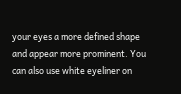your eyes a more defined shape and appear more prominent. You can also use white eyeliner on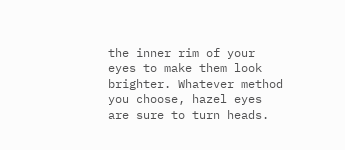the inner rim of your eyes to make them look brighter. Whatever method you choose, hazel eyes are sure to turn heads.